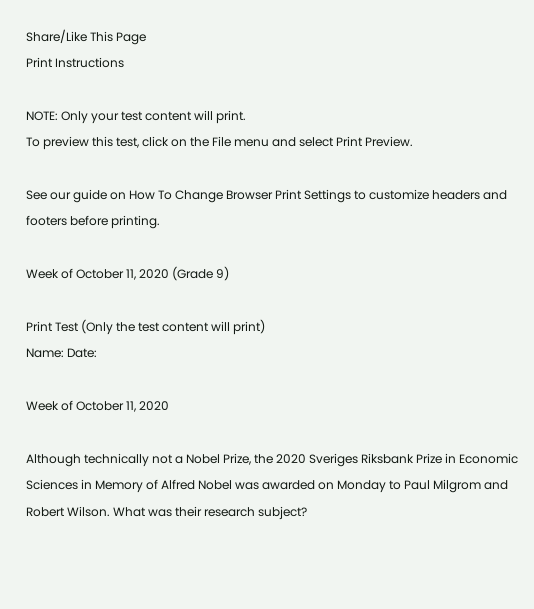Share/Like This Page
Print Instructions

NOTE: Only your test content will print.
To preview this test, click on the File menu and select Print Preview.

See our guide on How To Change Browser Print Settings to customize headers and footers before printing.

Week of October 11, 2020 (Grade 9)

Print Test (Only the test content will print)
Name: Date:

Week of October 11, 2020

Although technically not a Nobel Prize, the 2020 Sveriges Riksbank Prize in Economic Sciences in Memory of Alfred Nobel was awarded on Monday to Paul Milgrom and Robert Wilson. What was their research subject?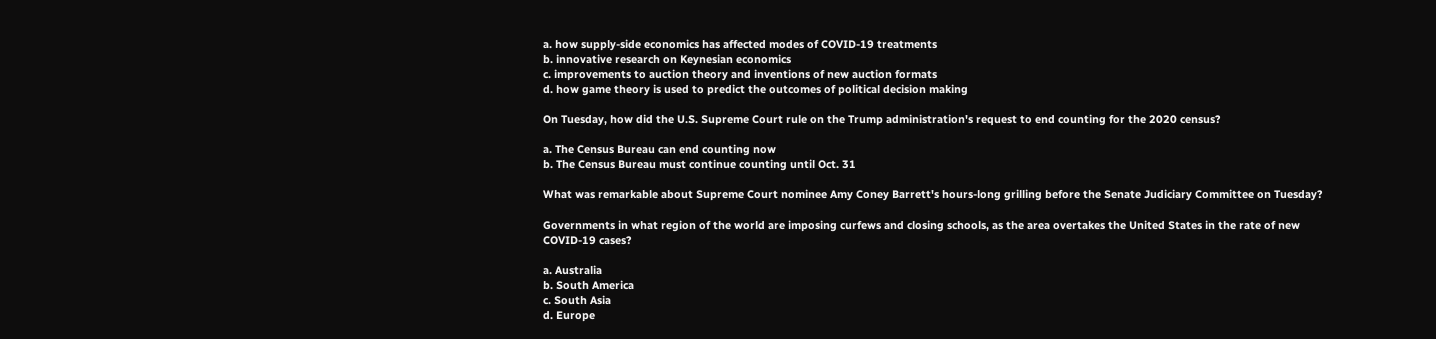a. how supply-side economics has affected modes of COVID-19 treatments
b. innovative research on Keynesian economics
c. improvements to auction theory and inventions of new auction formats
d. how game theory is used to predict the outcomes of political decision making

On Tuesday, how did the U.S. Supreme Court rule on the Trump administration's request to end counting for the 2020 census?

a. The Census Bureau can end counting now
b. The Census Bureau must continue counting until Oct. 31

What was remarkable about Supreme Court nominee Amy Coney Barrett's hours-long grilling before the Senate Judiciary Committee on Tuesday?

Governments in what region of the world are imposing curfews and closing schools, as the area overtakes the United States in the rate of new COVID-19 cases?

a. Australia
b. South America
c. South Asia
d. Europe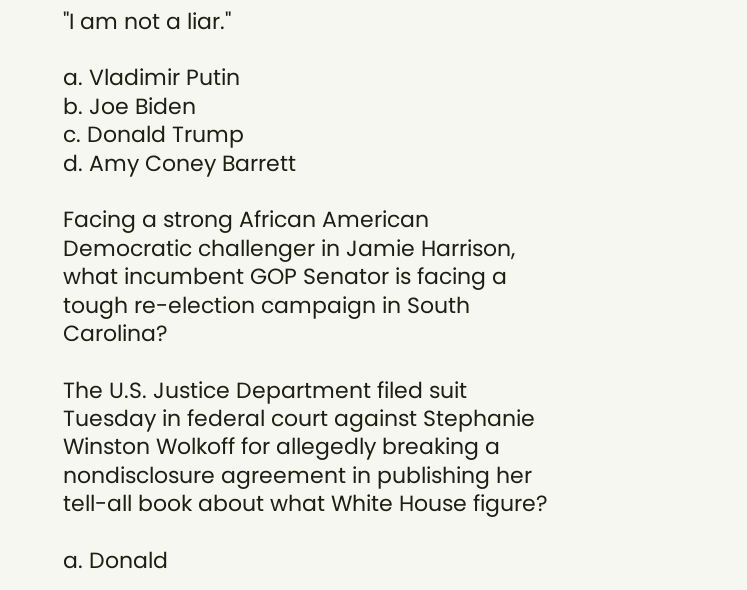"I am not a liar."

a. Vladimir Putin
b. Joe Biden
c. Donald Trump
d. Amy Coney Barrett

Facing a strong African American Democratic challenger in Jamie Harrison, what incumbent GOP Senator is facing a tough re-election campaign in South Carolina?

The U.S. Justice Department filed suit Tuesday in federal court against Stephanie Winston Wolkoff for allegedly breaking a nondisclosure agreement in publishing her tell-all book about what White House figure?

a. Donald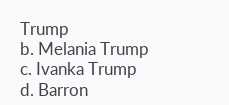Trump
b. Melania Trump
c. Ivanka Trump
d. Barron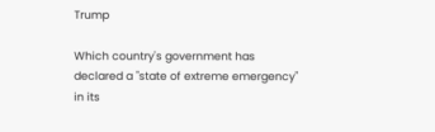Trump

Which country's government has declared a "state of extreme emergency" in its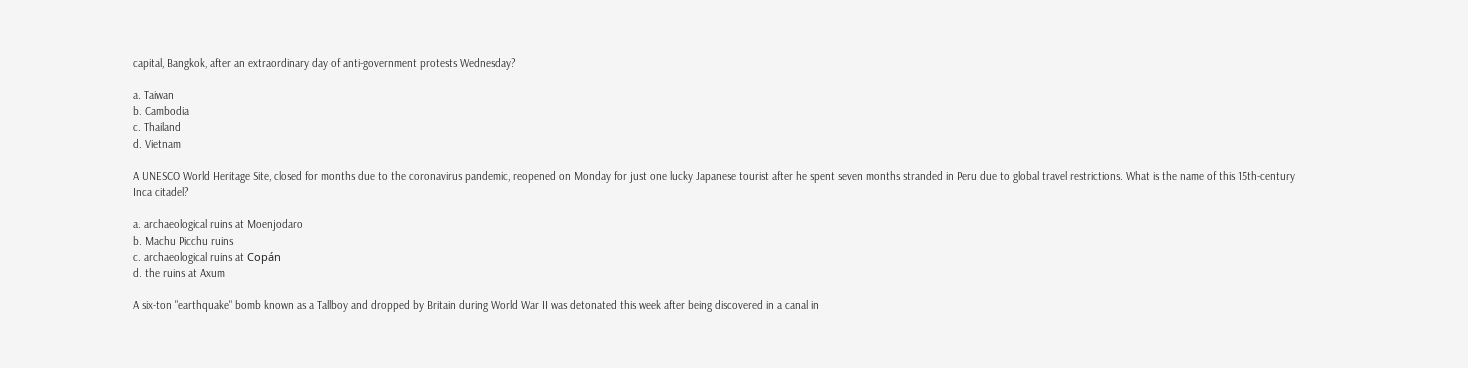capital, Bangkok, after an extraordinary day of anti-government protests Wednesday?

a. Taiwan
b. Cambodia
c. Thailand
d. Vietnam

A UNESCO World Heritage Site, closed for months due to the coronavirus pandemic, reopened on Monday for just one lucky Japanese tourist after he spent seven months stranded in Peru due to global travel restrictions. What is the name of this 15th-century Inca citadel?

a. archaeological ruins at Moenjodaro
b. Machu Picchu ruins
c. archaeological ruins at Copán
d. the ruins at Axum

A six-ton "earthquake" bomb known as a Tallboy and dropped by Britain during World War II was detonated this week after being discovered in a canal in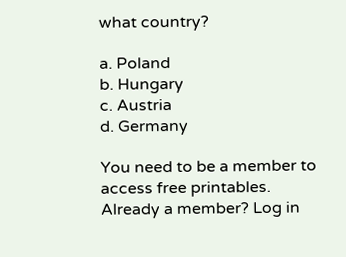what country?

a. Poland
b. Hungary
c. Austria
d. Germany

You need to be a member to access free printables.
Already a member? Log in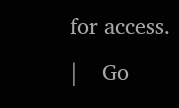for access.    |    Go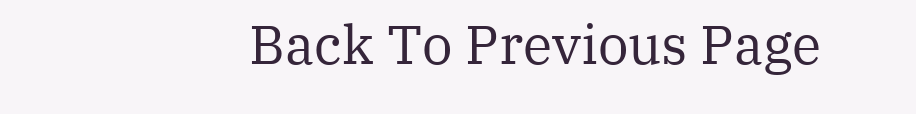Back To Previous Page